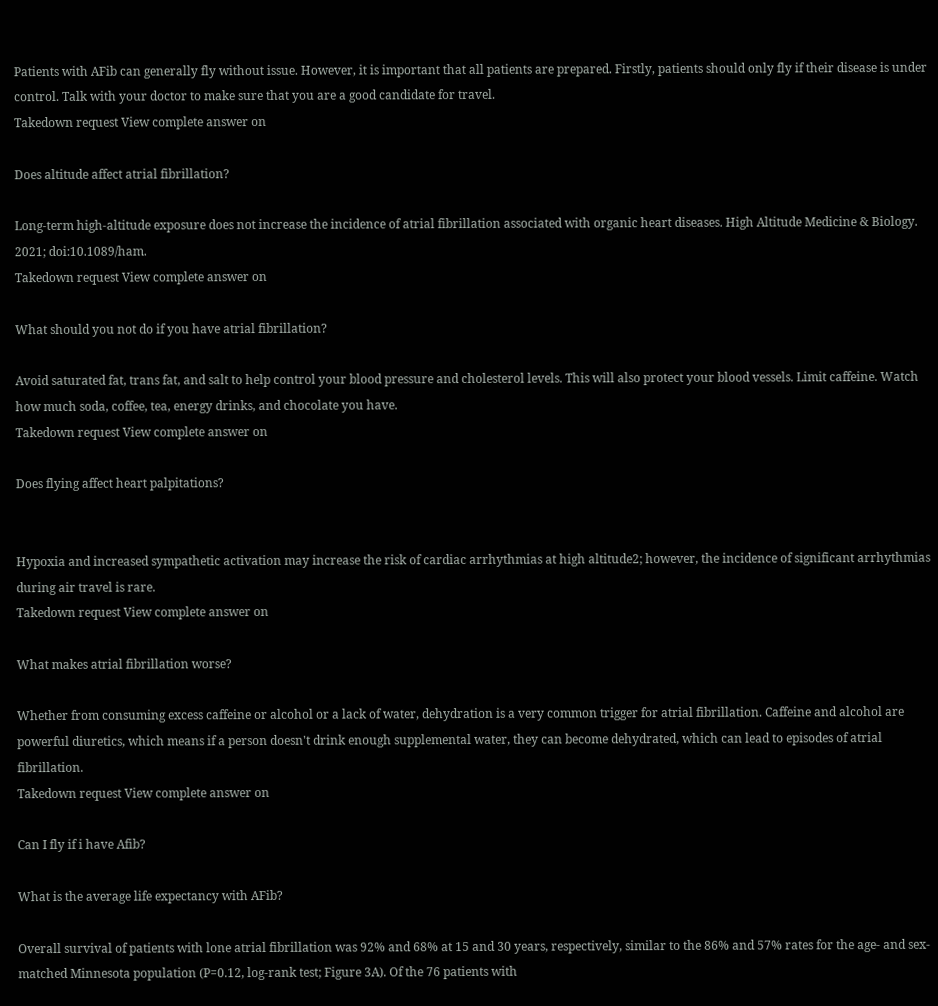Patients with AFib can generally fly without issue. However, it is important that all patients are prepared. Firstly, patients should only fly if their disease is under control. Talk with your doctor to make sure that you are a good candidate for travel.
Takedown request View complete answer on

Does altitude affect atrial fibrillation?

Long-term high-altitude exposure does not increase the incidence of atrial fibrillation associated with organic heart diseases. High Altitude Medicine & Biology. 2021; doi:10.1089/ham.
Takedown request View complete answer on

What should you not do if you have atrial fibrillation?

Avoid saturated fat, trans fat, and salt to help control your blood pressure and cholesterol levels. This will also protect your blood vessels. Limit caffeine. Watch how much soda, coffee, tea, energy drinks, and chocolate you have.
Takedown request View complete answer on

Does flying affect heart palpitations?


Hypoxia and increased sympathetic activation may increase the risk of cardiac arrhythmias at high altitude2; however, the incidence of significant arrhythmias during air travel is rare.
Takedown request View complete answer on

What makes atrial fibrillation worse?

Whether from consuming excess caffeine or alcohol or a lack of water, dehydration is a very common trigger for atrial fibrillation. Caffeine and alcohol are powerful diuretics, which means if a person doesn't drink enough supplemental water, they can become dehydrated, which can lead to episodes of atrial fibrillation.
Takedown request View complete answer on

Can I fly if i have Afib?

What is the average life expectancy with AFib?

Overall survival of patients with lone atrial fibrillation was 92% and 68% at 15 and 30 years, respectively, similar to the 86% and 57% rates for the age- and sex-matched Minnesota population (P=0.12, log-rank test; Figure 3A). Of the 76 patients with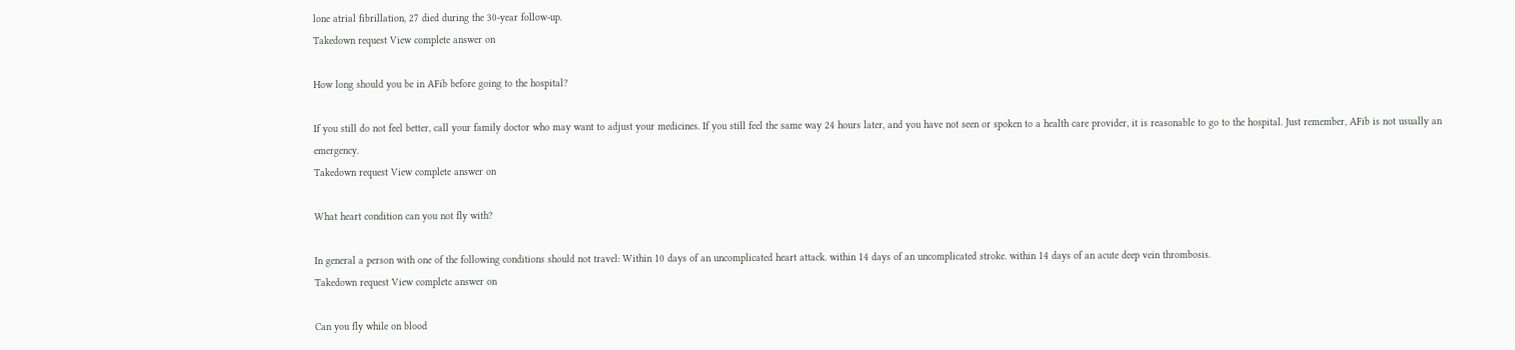lone atrial fibrillation, 27 died during the 30-year follow-up.
Takedown request View complete answer on

How long should you be in AFib before going to the hospital?

If you still do not feel better, call your family doctor who may want to adjust your medicines. If you still feel the same way 24 hours later, and you have not seen or spoken to a health care provider, it is reasonable to go to the hospital. Just remember, AFib is not usually an emergency.
Takedown request View complete answer on

What heart condition can you not fly with?

In general a person with one of the following conditions should not travel: Within 10 days of an uncomplicated heart attack. within 14 days of an uncomplicated stroke. within 14 days of an acute deep vein thrombosis.
Takedown request View complete answer on

Can you fly while on blood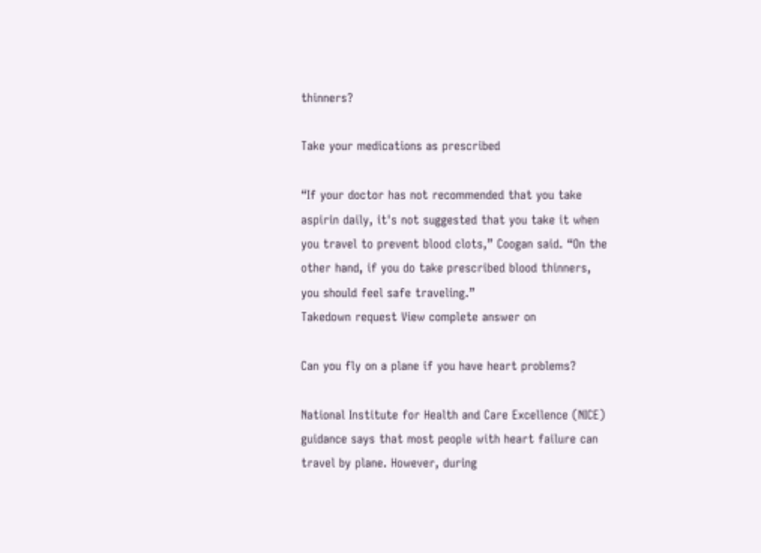thinners?

Take your medications as prescribed

“If your doctor has not recommended that you take aspirin daily, it's not suggested that you take it when you travel to prevent blood clots,” Coogan said. “On the other hand, if you do take prescribed blood thinners, you should feel safe traveling.”
Takedown request View complete answer on

Can you fly on a plane if you have heart problems?

National Institute for Health and Care Excellence (NICE) guidance says that most people with heart failure can travel by plane. However, during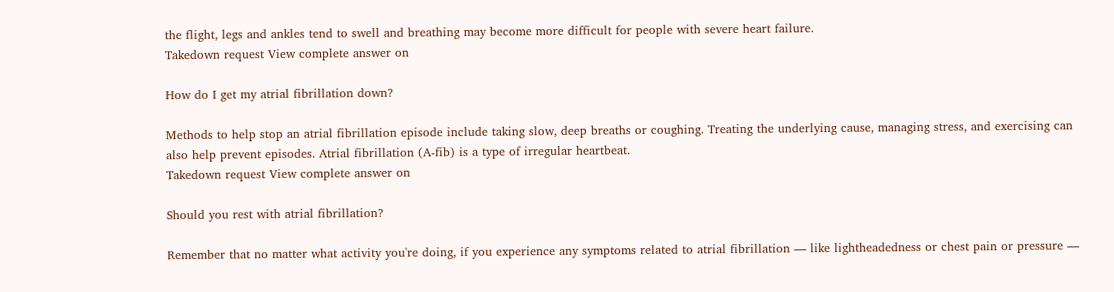the flight, legs and ankles tend to swell and breathing may become more difficult for people with severe heart failure.
Takedown request View complete answer on

How do I get my atrial fibrillation down?

Methods to help stop an atrial fibrillation episode include taking slow, deep breaths or coughing. Treating the underlying cause, managing stress, and exercising can also help prevent episodes. Atrial fibrillation (A-fib) is a type of irregular heartbeat.
Takedown request View complete answer on

Should you rest with atrial fibrillation?

Remember that no matter what activity you're doing, if you experience any symptoms related to atrial fibrillation — like lightheadedness or chest pain or pressure —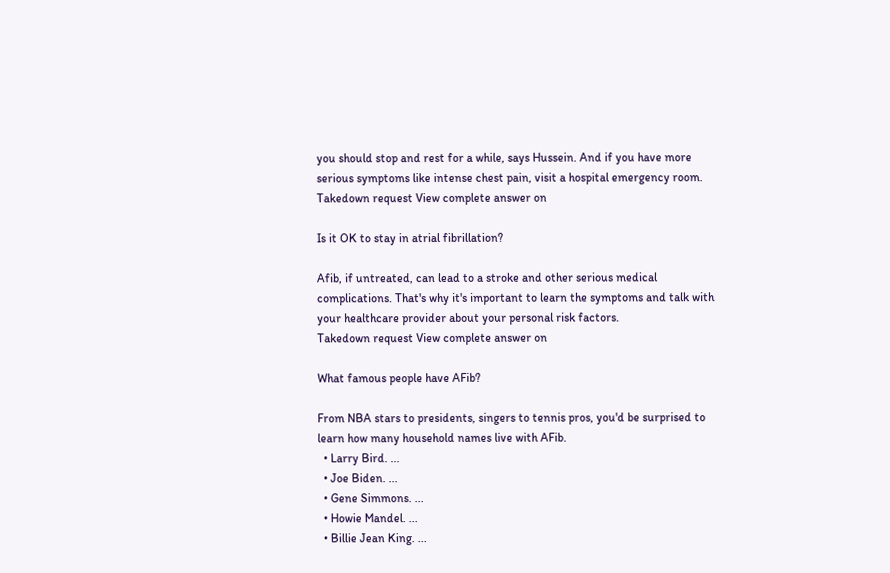you should stop and rest for a while, says Hussein. And if you have more serious symptoms like intense chest pain, visit a hospital emergency room.
Takedown request View complete answer on

Is it OK to stay in atrial fibrillation?

Afib, if untreated, can lead to a stroke and other serious medical complications. That's why it's important to learn the symptoms and talk with your healthcare provider about your personal risk factors.
Takedown request View complete answer on

What famous people have AFib?

From NBA stars to presidents, singers to tennis pros, you'd be surprised to learn how many household names live with AFib.
  • Larry Bird. ...
  • Joe Biden. ...
  • Gene Simmons. ...
  • Howie Mandel. ...
  • Billie Jean King. ...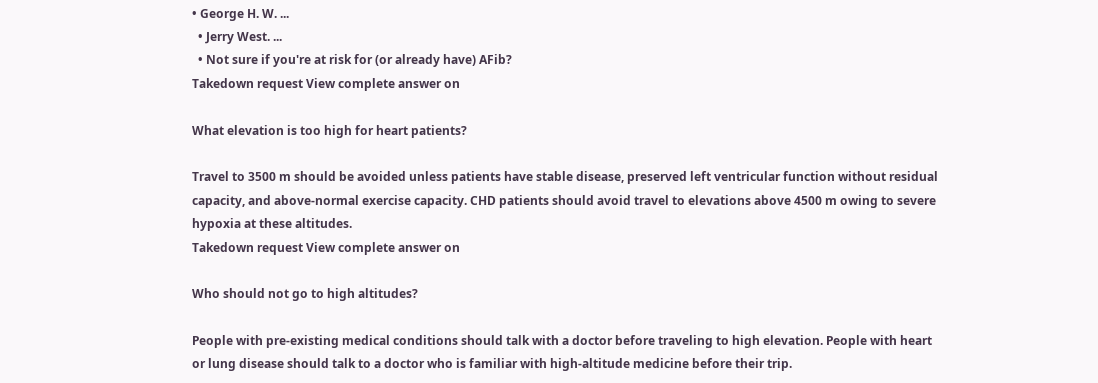• George H. W. ...
  • Jerry West. ...
  • Not sure if you're at risk for (or already have) AFib?
Takedown request View complete answer on

What elevation is too high for heart patients?

Travel to 3500 m should be avoided unless patients have stable disease, preserved left ventricular function without residual capacity, and above-normal exercise capacity. CHD patients should avoid travel to elevations above 4500 m owing to severe hypoxia at these altitudes.
Takedown request View complete answer on

Who should not go to high altitudes?

People with pre-existing medical conditions should talk with a doctor before traveling to high elevation. People with heart or lung disease should talk to a doctor who is familiar with high-altitude medicine before their trip.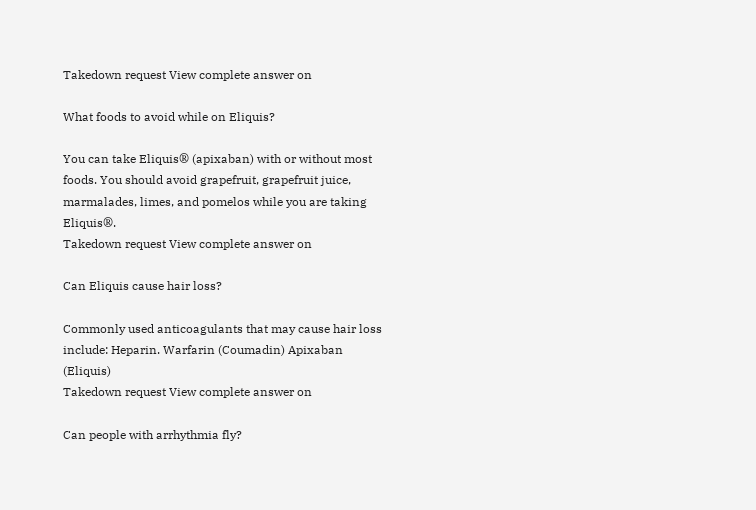Takedown request View complete answer on

What foods to avoid while on Eliquis?

You can take Eliquis® (apixaban) with or without most foods. You should avoid grapefruit, grapefruit juice, marmalades, limes, and pomelos while you are taking Eliquis®.
Takedown request View complete answer on

Can Eliquis cause hair loss?

Commonly used anticoagulants that may cause hair loss include: Heparin. Warfarin (Coumadin) Apixaban (Eliquis)
Takedown request View complete answer on

Can people with arrhythmia fly?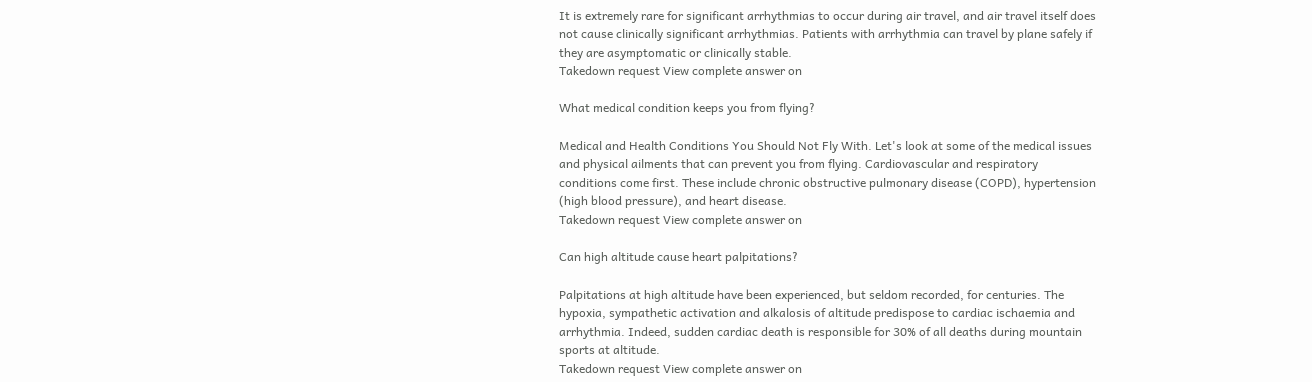It is extremely rare for significant arrhythmias to occur during air travel, and air travel itself does not cause clinically significant arrhythmias. Patients with arrhythmia can travel by plane safely if they are asymptomatic or clinically stable.
Takedown request View complete answer on

What medical condition keeps you from flying?

Medical and Health Conditions You Should Not Fly With. Let's look at some of the medical issues and physical ailments that can prevent you from flying. Cardiovascular and respiratory conditions come first. These include chronic obstructive pulmonary disease (COPD), hypertension (high blood pressure), and heart disease.
Takedown request View complete answer on

Can high altitude cause heart palpitations?

Palpitations at high altitude have been experienced, but seldom recorded, for centuries. The hypoxia, sympathetic activation and alkalosis of altitude predispose to cardiac ischaemia and arrhythmia. Indeed, sudden cardiac death is responsible for 30% of all deaths during mountain sports at altitude.
Takedown request View complete answer on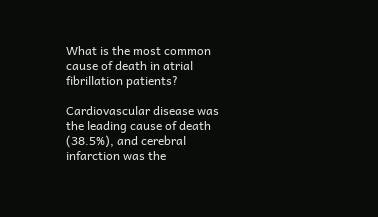What is the most common cause of death in atrial fibrillation patients?

Cardiovascular disease was the leading cause of death (38.5%), and cerebral infarction was the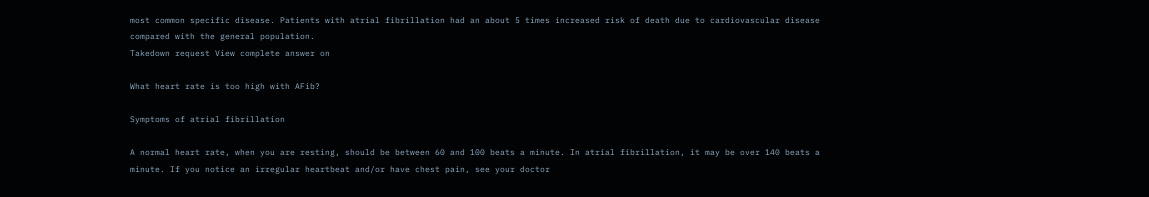most common specific disease. Patients with atrial fibrillation had an about 5 times increased risk of death due to cardiovascular disease compared with the general population.
Takedown request View complete answer on

What heart rate is too high with AFib?

Symptoms of atrial fibrillation

A normal heart rate, when you are resting, should be between 60 and 100 beats a minute. In atrial fibrillation, it may be over 140 beats a minute. If you notice an irregular heartbeat and/or have chest pain, see your doctor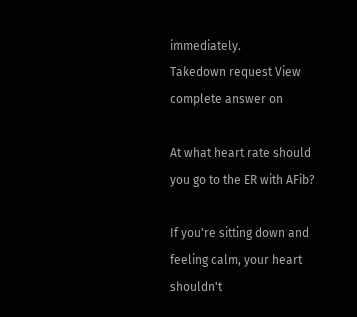immediately.
Takedown request View complete answer on

At what heart rate should you go to the ER with AFib?

If you're sitting down and feeling calm, your heart shouldn't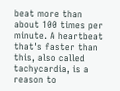beat more than about 100 times per minute. A heartbeat that's faster than this, also called tachycardia, is a reason to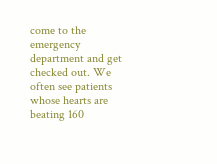come to the emergency department and get checked out. We often see patients whose hearts are beating 160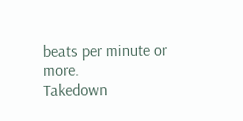beats per minute or more.
Takedown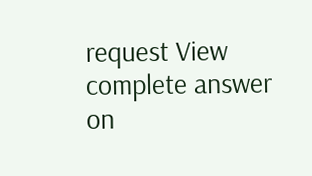request View complete answer on